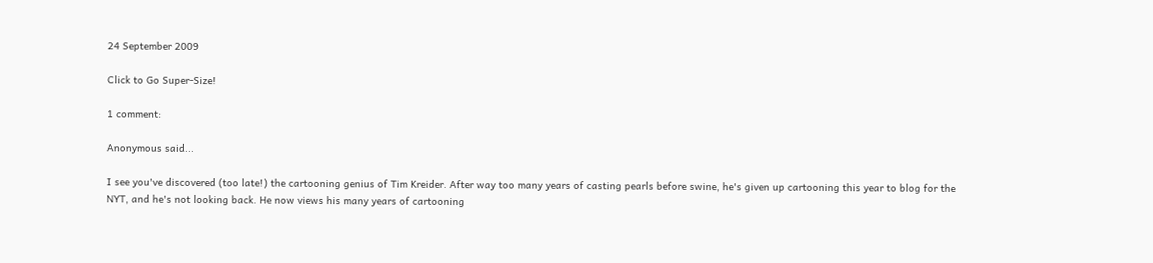24 September 2009

Click to Go Super-Size!

1 comment:

Anonymous said...

I see you've discovered (too late!) the cartooning genius of Tim Kreider. After way too many years of casting pearls before swine, he's given up cartooning this year to blog for the NYT, and he's not looking back. He now views his many years of cartooning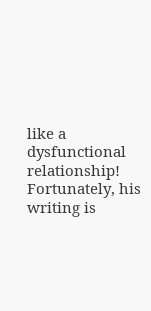like a dysfunctional relationship! Fortunately, his writing is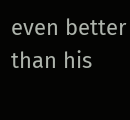even better than his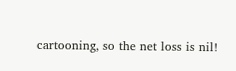cartooning, so the net loss is nil!